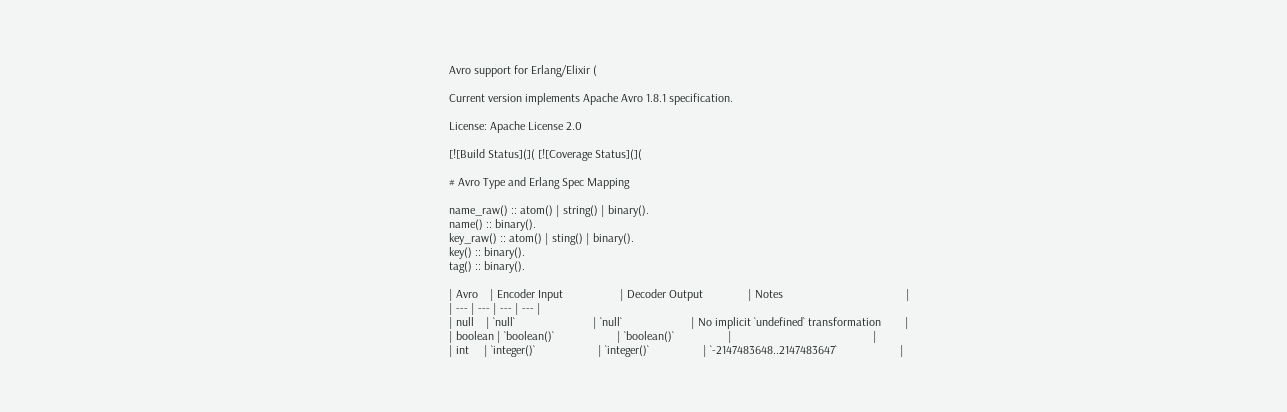Avro support for Erlang/Elixir (

Current version implements Apache Avro 1.8.1 specification.

License: Apache License 2.0

[![Build Status](]( [![Coverage Status](](

# Avro Type and Erlang Spec Mapping

name_raw() :: atom() | string() | binary().
name() :: binary().
key_raw() :: atom() | sting() | binary().
key() :: binary().
tag() :: binary().

| Avro    | Encoder Input                   | Decoder Output               | Notes                                         |
| --- | --- | --- | --- |
| null    | `null`                          | `null`                       | No implicit `undefined` transformation        |
| boolean | `boolean()`                     | `boolean()`                  |                                               |
| int     | `integer()`                     | `integer()`                  | `-2147483648..2147483647`                     |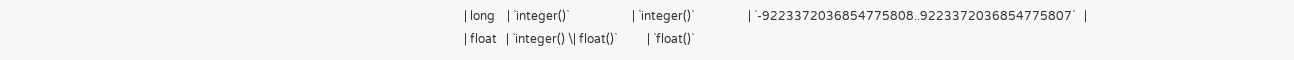| long    | `integer()`                     | `integer()`                  | `-9223372036854775808..9223372036854775807`   |
| float   | `integer() \| float()`          | `float()`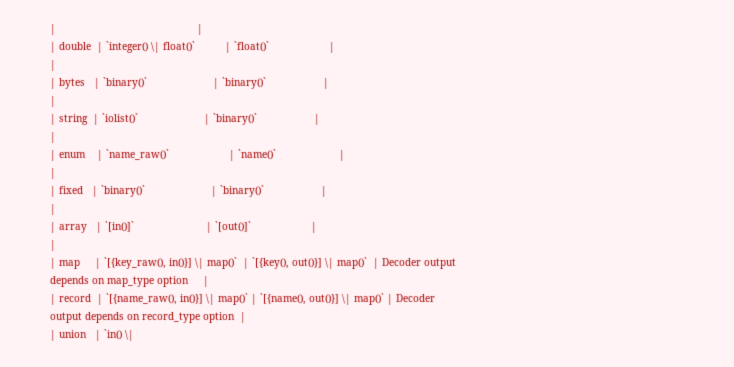|                                               |
| double  | `integer() \| float()`          | `float()`                    |                                               |
| bytes   | `binary()`                      | `binary()`                   |                                               |
| string  | `iolist()`                      | `binary()`                   |                                               |
| enum    | `name_raw()`                    | `name()`                     |                                               |
| fixed   | `binary()`                      | `binary()`                   |                                               |
| array   | `[in()]`                        | `[out()]`                    |                                               |
| map     | `[{key_raw(), in()}] \| map()`  | `[{key(), out()}] \| map()`  | Decoder output depends on map_type option     |
| record  | `[{name_raw(), in()}] \| map()` | `[{name(), out()}] \| map()` | Decoder output depends on record_type option  |
| union   | `in() \|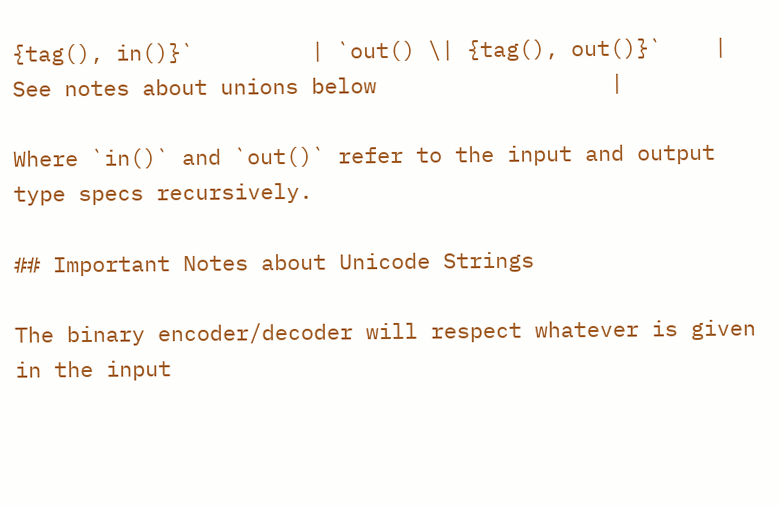{tag(), in()}`         | `out() \| {tag(), out()}`    | See notes about unions below                  |

Where `in()` and `out()` refer to the input and output type specs recursively.

## Important Notes about Unicode Strings

The binary encoder/decoder will respect whatever is given in the input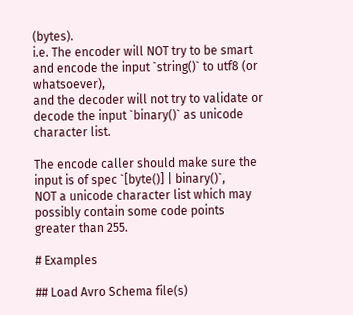(bytes).
i.e. The encoder will NOT try to be smart and encode the input `string()` to utf8 (or whatsoever),
and the decoder will not try to validate or decode the input `binary()` as unicode character list.

The encode caller should make sure the input is of spec `[byte()] | binary()`,
NOT a unicode character list which may possibly contain some code points greater than 255.

# Examples

## Load Avro Schema file(s)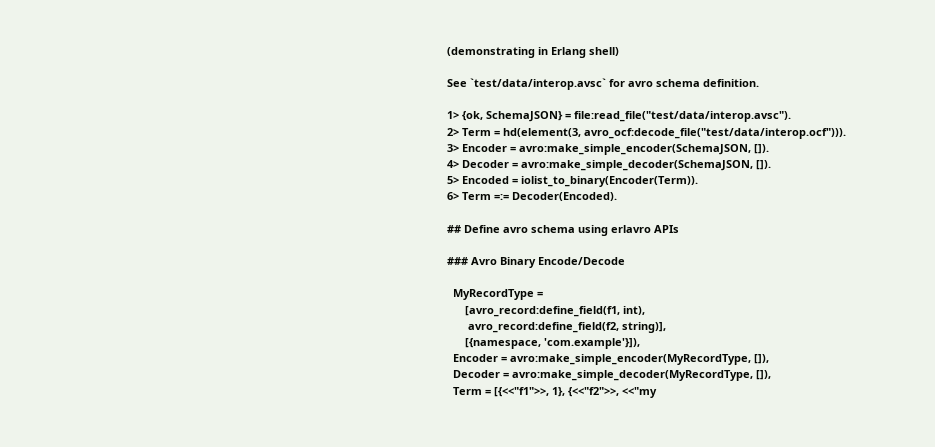(demonstrating in Erlang shell)

See `test/data/interop.avsc` for avro schema definition.

1> {ok, SchemaJSON} = file:read_file("test/data/interop.avsc").
2> Term = hd(element(3, avro_ocf:decode_file("test/data/interop.ocf"))).
3> Encoder = avro:make_simple_encoder(SchemaJSON, []).
4> Decoder = avro:make_simple_decoder(SchemaJSON, []).
5> Encoded = iolist_to_binary(Encoder(Term)).
6> Term =:= Decoder(Encoded).

## Define avro schema using erlavro APIs

### Avro Binary Encode/Decode

  MyRecordType =
      [avro_record:define_field(f1, int),
       avro_record:define_field(f2, string)],
      [{namespace, 'com.example'}]),
  Encoder = avro:make_simple_encoder(MyRecordType, []),
  Decoder = avro:make_simple_decoder(MyRecordType, []),
  Term = [{<<"f1">>, 1}, {<<"f2">>, <<"my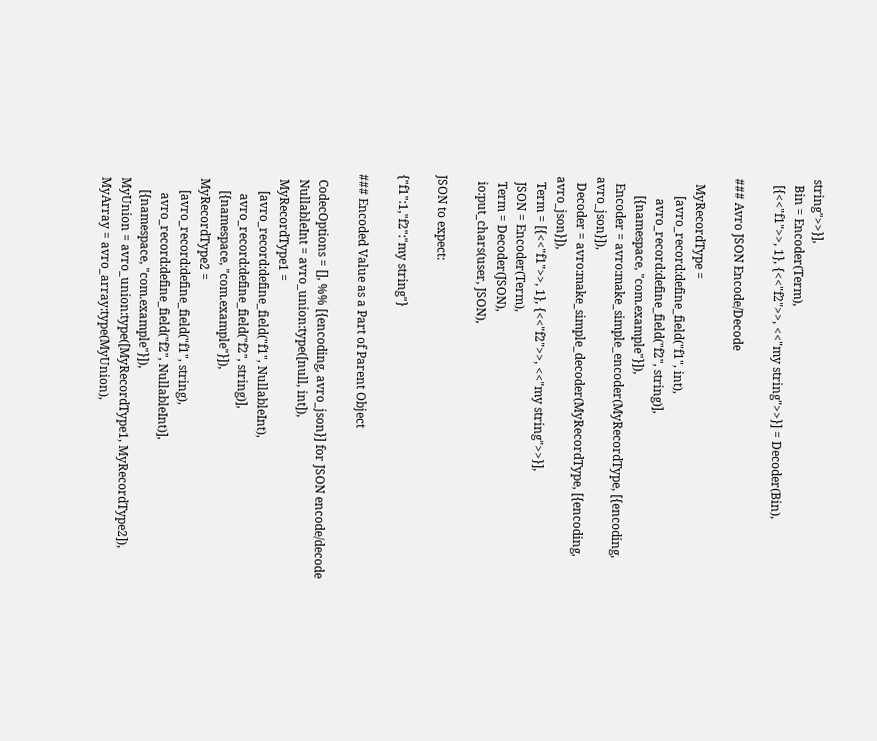string">>}],
  Bin = Encoder(Term),
  [{<<"f1">>, 1}, {<<"f2">>, <<"my string">>}] = Decoder(Bin),

### Avro JSON Encode/Decode

  MyRecordType =
      [avro_record:define_field("f1", int),
       avro_record:define_field("f2", string)],
      [{namespace, "com.example"}]),
  Encoder = avro:make_simple_encoder(MyRecordType, [{encoding, avro_json}]),
  Decoder = avro:make_simple_decoder(MyRecordType, [{encoding, avro_json}]),
  Term = [{<<"f1">>, 1}, {<<"f2">>, <<"my string">>}],
  JSON = Encoder(Term),
  Term = Decoder(JSON),
  io:put_chars(user, JSON),

JSON to expect:

{"f1":1,"f2":"my string"}

### Encoded Value as a Part of Parent Object

  CodecOptions = [], %% [{encoding, avro_json}] for JSON encode/decode
  NullableInt = avro_union:type([null, int]),
  MyRecordType1 =
      [avro_record:define_field("f1", NullableInt),
       avro_record:define_field("f2", string)],
      [{namespace, "com.example"}]),
  MyRecordType2 =
      [avro_record:define_field("f1", string),
       avro_record:define_field("f2", NullableInt)],
      [{namespace, "com.example"}]),
  MyUnion = avro_union:type([MyRecordType1, MyRecordType2]),
  MyArray = avro_array:type(MyUnion),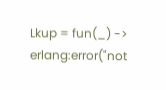Lkup = fun(_) -> erlang:error("not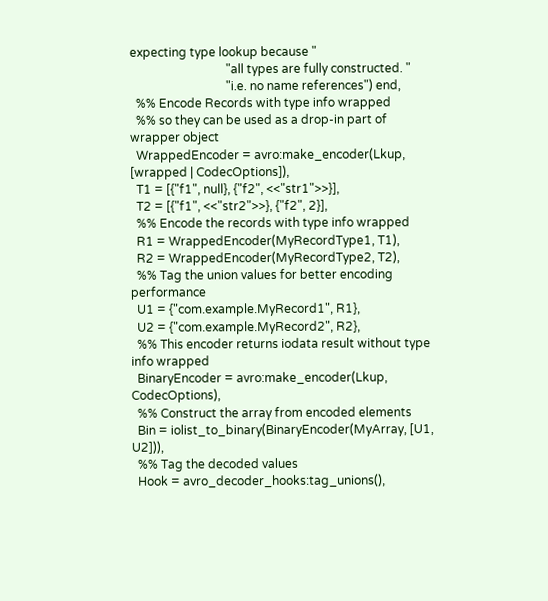expecting type lookup because "
                                "all types are fully constructed. "
                                "i.e. no name references") end,
  %% Encode Records with type info wrapped
  %% so they can be used as a drop-in part of wrapper object
  WrappedEncoder = avro:make_encoder(Lkup, [wrapped | CodecOptions]),
  T1 = [{"f1", null}, {"f2", <<"str1">>}],
  T2 = [{"f1", <<"str2">>}, {"f2", 2}],
  %% Encode the records with type info wrapped
  R1 = WrappedEncoder(MyRecordType1, T1),
  R2 = WrappedEncoder(MyRecordType2, T2),
  %% Tag the union values for better encoding performance
  U1 = {"com.example.MyRecord1", R1},
  U2 = {"com.example.MyRecord2", R2},
  %% This encoder returns iodata result without type info wrapped
  BinaryEncoder = avro:make_encoder(Lkup, CodecOptions),
  %% Construct the array from encoded elements
  Bin = iolist_to_binary(BinaryEncoder(MyArray, [U1, U2])),
  %% Tag the decoded values
  Hook = avro_decoder_hooks:tag_unions(),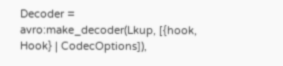Decoder = avro:make_decoder(Lkup, [{hook, Hook} | CodecOptions]),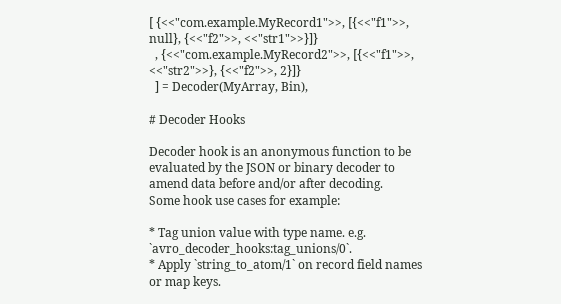[ {<<"com.example.MyRecord1">>, [{<<"f1">>, null}, {<<"f2">>, <<"str1">>}]}
  , {<<"com.example.MyRecord2">>, [{<<"f1">>, <<"str2">>}, {<<"f2">>, 2}]}
  ] = Decoder(MyArray, Bin),

# Decoder Hooks

Decoder hook is an anonymous function to be evaluated by the JSON or binary decoder to amend data before and/or after decoding.
Some hook use cases for example:

* Tag union value with type name. e.g. `avro_decoder_hooks:tag_unions/0`.
* Apply `string_to_atom/1` on record field names or map keys.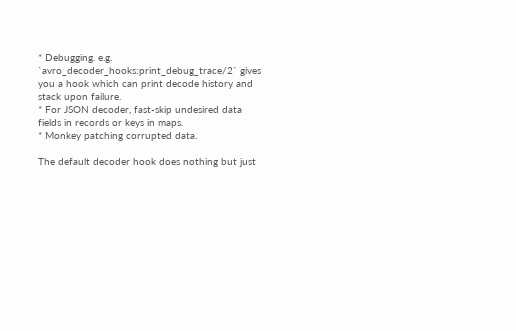* Debugging. e.g. `avro_decoder_hooks:print_debug_trace/2` gives you a hook which can print decode history and stack upon failure.
* For JSON decoder, fast-skip undesired data fields in records or keys in maps.
* Monkey patching corrupted data.

The default decoder hook does nothing but just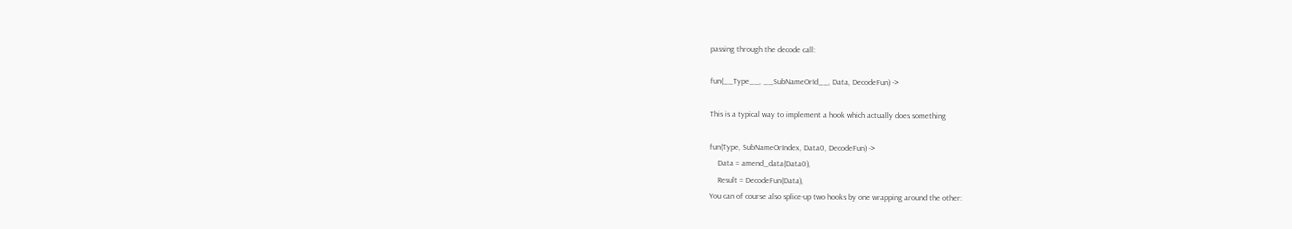passing through the decode call:

fun(__Type__, __SubNameOrId__, Data, DecodeFun) ->

This is a typical way to implement a hook which actually does something

fun(Type, SubNameOrIndex, Data0, DecodeFun) ->
    Data = amend_data(Data0),
    Result = DecodeFun(Data),
You can of course also splice-up two hooks by one wrapping around the other: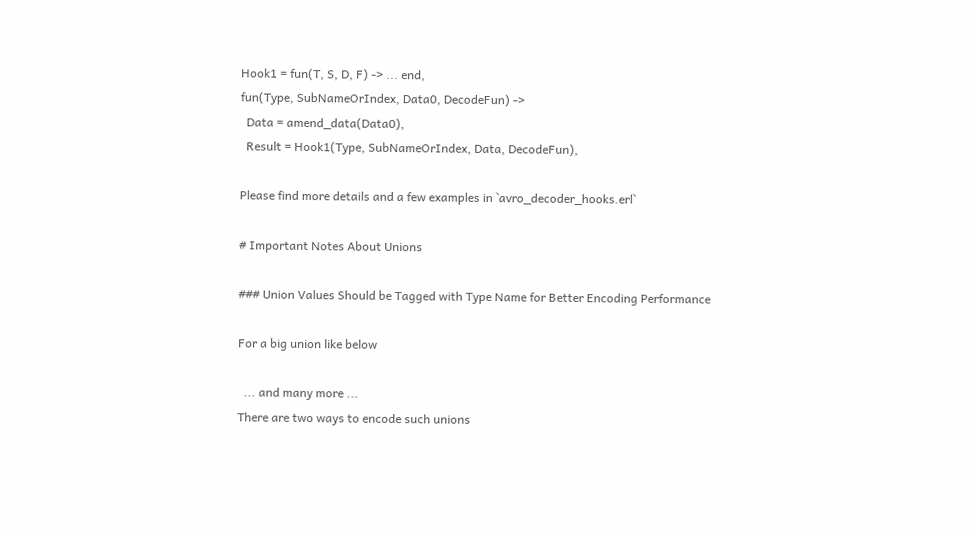Hook1 = fun(T, S, D, F) -> ... end,
fun(Type, SubNameOrIndex, Data0, DecodeFun) ->
  Data = amend_data(Data0),
  Result = Hook1(Type, SubNameOrIndex, Data, DecodeFun),

Please find more details and a few examples in `avro_decoder_hooks.erl`

# Important Notes About Unions

### Union Values Should be Tagged with Type Name for Better Encoding Performance

For a big union like below

  ... and many more ...
There are two ways to encode such unions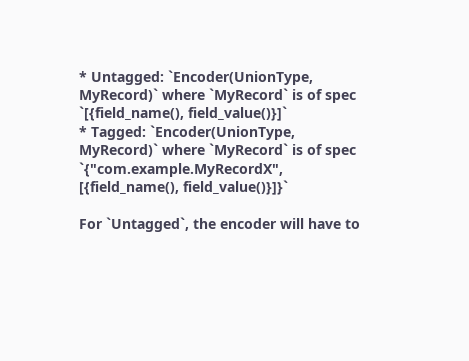* Untagged: `Encoder(UnionType, MyRecord)` where `MyRecord` is of spec `[{field_name(), field_value()}]`
* Tagged: `Encoder(UnionType, MyRecord)` where `MyRecord` is of spec `{"com.example.MyRecordX", [{field_name(), field_value()}]}`

For `Untagged`, the encoder will have to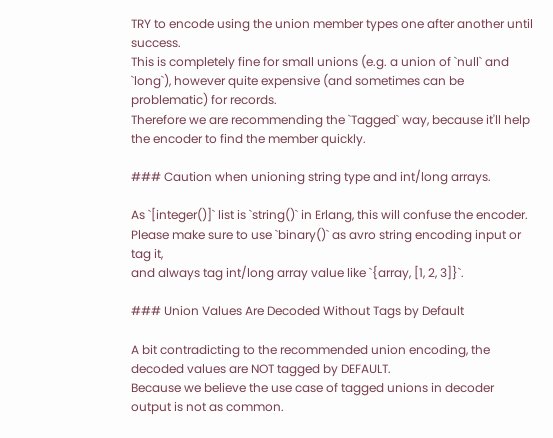TRY to encode using the union member types one after another until success.
This is completely fine for small unions (e.g. a union of `null` and `long`), however quite expensive (and sometimes can be problematic) for records.
Therefore we are recommending the `Tagged` way, because it'll help the encoder to find the member quickly.

### Caution when unioning string type and int/long arrays.

As `[integer()]` list is `string()` in Erlang, this will confuse the encoder.
Please make sure to use `binary()` as avro string encoding input or tag it,
and always tag int/long array value like `{array, [1, 2, 3]}`.

### Union Values Are Decoded Without Tags by Default

A bit contradicting to the recommended union encoding, the decoded values are NOT tagged by DEFAULT.
Because we believe the use case of tagged unions in decoder output is not as common.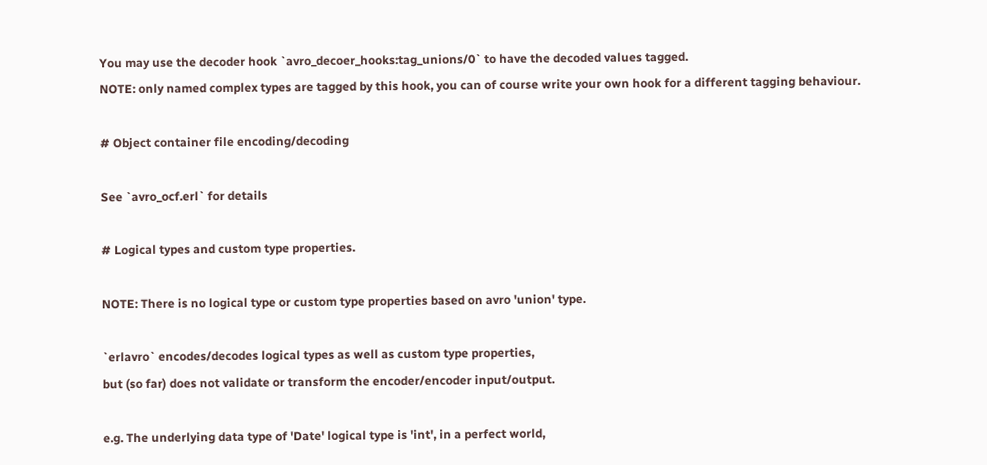You may use the decoder hook `avro_decoer_hooks:tag_unions/0` to have the decoded values tagged.
NOTE: only named complex types are tagged by this hook, you can of course write your own hook for a different tagging behaviour.

# Object container file encoding/decoding

See `avro_ocf.erl` for details

# Logical types and custom type properties.

NOTE: There is no logical type or custom type properties based on avro 'union' type.

`erlavro` encodes/decodes logical types as well as custom type properties,
but (so far) does not validate or transform the encoder/encoder input/output.

e.g. The underlying data type of 'Date' logical type is 'int', in a perfect world,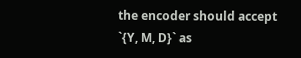the encoder should accept `{Y, M, D}` as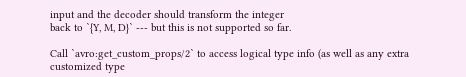input and the decoder should transform the integer
back to `{Y, M, D}` --- but this is not supported so far.

Call `avro:get_custom_props/2` to access logical type info (as well as any extra customized type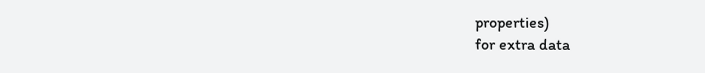properties)
for extra data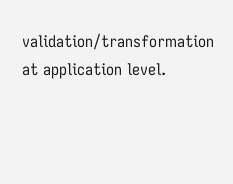validation/transformation at application level.